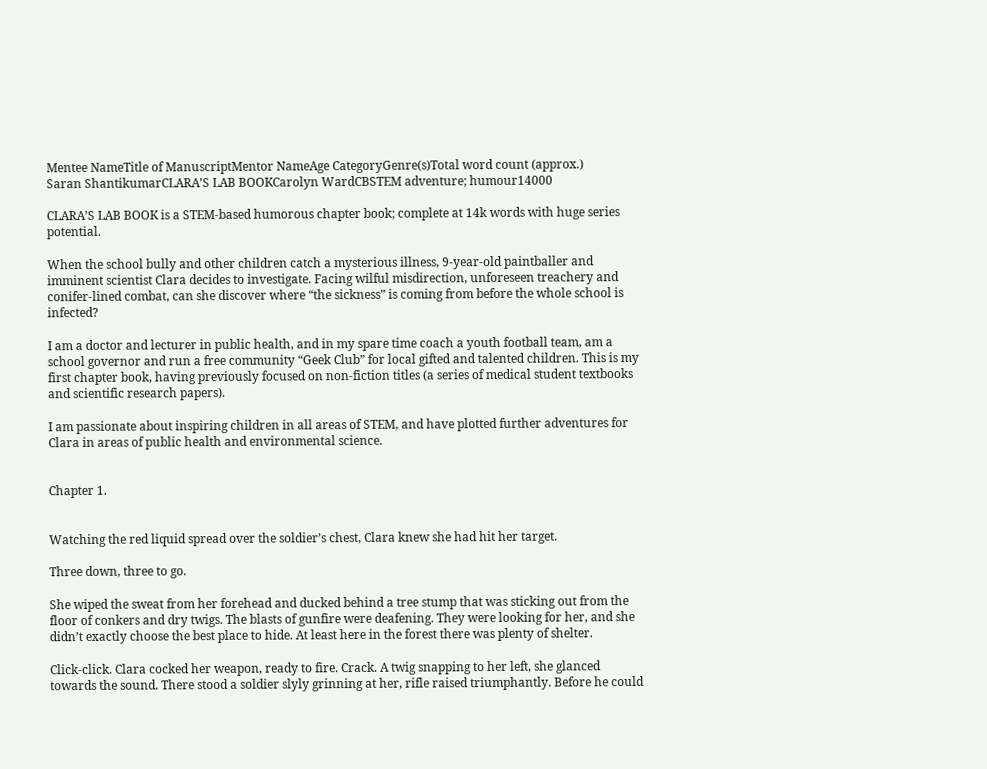Mentee NameTitle of ManuscriptMentor NameAge CategoryGenre(s)Total word count (approx.)
Saran ShantikumarCLARA’S LAB BOOKCarolyn WardCBSTEM adventure; humour14000

CLARA’S LAB BOOK is a STEM-based humorous chapter book; complete at 14k words with huge series potential.

When the school bully and other children catch a mysterious illness, 9-year-old paintballer and imminent scientist Clara decides to investigate. Facing wilful misdirection, unforeseen treachery and conifer-lined combat, can she discover where “the sickness” is coming from before the whole school is infected?

I am a doctor and lecturer in public health, and in my spare time coach a youth football team, am a school governor and run a free community “Geek Club” for local gifted and talented children. This is my first chapter book, having previously focused on non-fiction titles (a series of medical student textbooks and scientific research papers).

I am passionate about inspiring children in all areas of STEM, and have plotted further adventures for Clara in areas of public health and environmental science.


Chapter 1.


Watching the red liquid spread over the soldier’s chest, Clara knew she had hit her target.

Three down, three to go.

She wiped the sweat from her forehead and ducked behind a tree stump that was sticking out from the floor of conkers and dry twigs. The blasts of gunfire were deafening. They were looking for her, and she didn’t exactly choose the best place to hide. At least here in the forest there was plenty of shelter.

Click-click. Clara cocked her weapon, ready to fire. Crack. A twig snapping to her left, she glanced towards the sound. There stood a soldier slyly grinning at her, rifle raised triumphantly. Before he could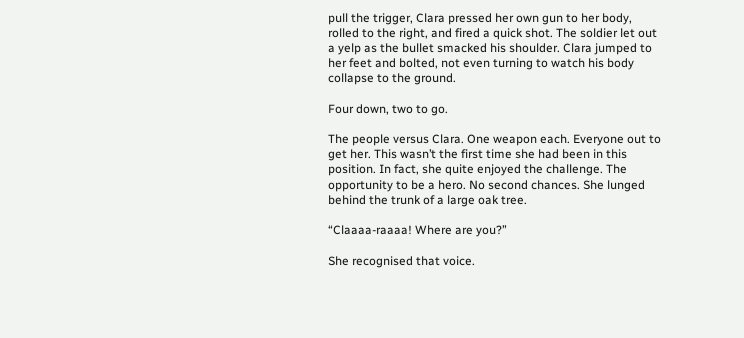pull the trigger, Clara pressed her own gun to her body, rolled to the right, and fired a quick shot. The soldier let out a yelp as the bullet smacked his shoulder. Clara jumped to her feet and bolted, not even turning to watch his body collapse to the ground.

Four down, two to go.

The people versus Clara. One weapon each. Everyone out to get her. This wasn’t the first time she had been in this position. In fact, she quite enjoyed the challenge. The opportunity to be a hero. No second chances. She lunged behind the trunk of a large oak tree.

“Claaaa-raaaa! Where are you?”

She recognised that voice.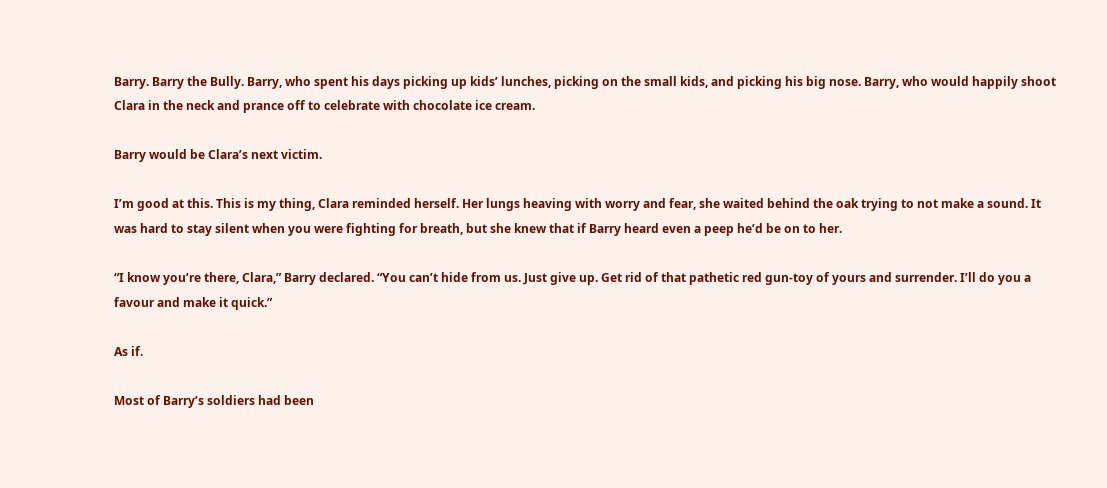Barry. Barry the Bully. Barry, who spent his days picking up kids’ lunches, picking on the small kids, and picking his big nose. Barry, who would happily shoot Clara in the neck and prance off to celebrate with chocolate ice cream.

Barry would be Clara’s next victim.

I’m good at this. This is my thing, Clara reminded herself. Her lungs heaving with worry and fear, she waited behind the oak trying to not make a sound. It was hard to stay silent when you were fighting for breath, but she knew that if Barry heard even a peep he’d be on to her.

“I know you’re there, Clara,” Barry declared. “You can’t hide from us. Just give up. Get rid of that pathetic red gun-toy of yours and surrender. I’ll do you a favour and make it quick.”

As if.

Most of Barry’s soldiers had been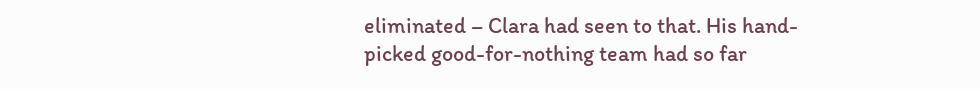eliminated – Clara had seen to that. His hand-picked good-for-nothing team had so far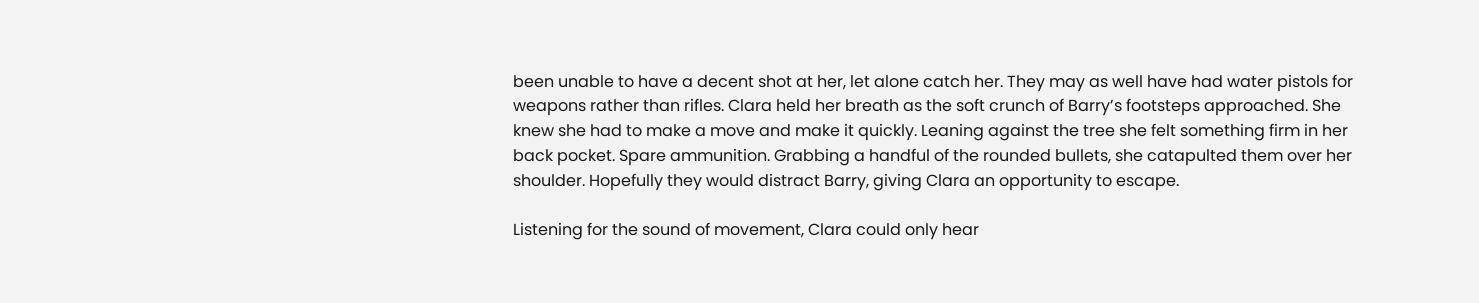been unable to have a decent shot at her, let alone catch her. They may as well have had water pistols for weapons rather than rifles. Clara held her breath as the soft crunch of Barry’s footsteps approached. She knew she had to make a move and make it quickly. Leaning against the tree she felt something firm in her back pocket. Spare ammunition. Grabbing a handful of the rounded bullets, she catapulted them over her shoulder. Hopefully they would distract Barry, giving Clara an opportunity to escape.

Listening for the sound of movement, Clara could only hear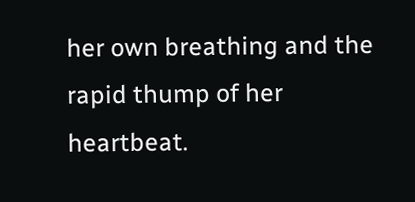her own breathing and the rapid thump of her heartbeat.